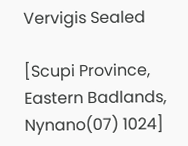Vervigis Sealed

[Scupi Province, Eastern Badlands, Nynano(07) 1024]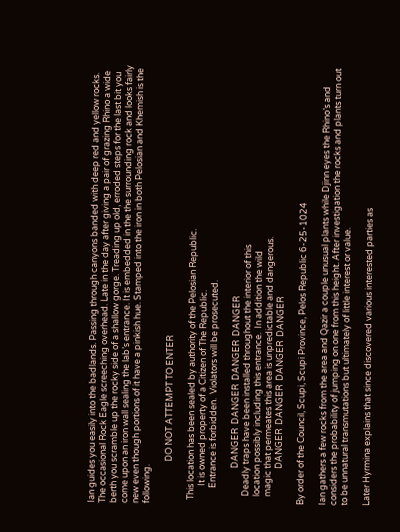Ian guides you easily into the badlands. Passing through canyons banded with deep red and yellow rocks. The occasional Rock Eagle screeching overhead. Late in the day after giving a pair of grazing Rhino a wide berth you scramble up the rocky side of a shallow gorge. Treading up old, erroded steps for the last bit you come upon an iron wall sealing the lab’s entrance. It is embedded in the the surrounding rock and looks fairly new even though portions of it have a pinkish hue. Stamped into the iron in both Pelosian and Khemish is the following.

                     DO NOT ATTEMPT TO ENTER

  This location has been sealed by authority of the Pelosian Republic.
         It is owned property of a Citizen of The Republic.
        Entrance is forbidden.  Violators will be prosecuted.

                  DANGER  DANGER  DANGER  DANGER
    Deadly traps have been installed throughout the interior of this
    location possibly including this entrance.  In addition the wild
    magic that permeates this area is unpredictable and dangerous.
                  DANGER  DANGER  DANGER  DANGER

By order of the Council, Scupi, Scupi Province, Pelos Republic 6-25-1024

Ian gathers a few rocks from the area and Qazir a couple unusual plants while Djinn eyes the Rhino’s and considers the probability of jumping on one from this height. After investigation the rocks and plants turn out to be unnatural transmutations but ultimately of little interest or value.

Later Hyrmina explains that since discovered various interested parties as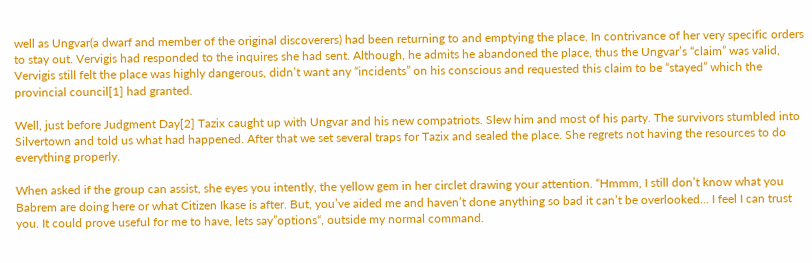well as Ungvar(a dwarf and member of the original discoverers) had been returning to and emptying the place. In contrivance of her very specific orders to stay out. Vervigis had responded to the inquires she had sent. Although, he admits he abandoned the place, thus the Ungvar’s “claim” was valid, Vervigis still felt the place was highly dangerous, didn’t want any “incidents” on his conscious and requested this claim to be “stayed” which the provincial council[1] had granted.

Well, just before Judgment Day[2] Tazix caught up with Ungvar and his new compatriots. Slew him and most of his party. The survivors stumbled into Silvertown and told us what had happened. After that we set several traps for Tazix and sealed the place. She regrets not having the resources to do everything properly.

When asked if the group can assist, she eyes you intently, the yellow gem in her circlet drawing your attention. “Hmmm, I still don’t know what you Babrem are doing here or what Citizen Ikase is after. But, you’ve aided me and haven’t done anything so bad it can’t be overlooked… I feel I can trust you. It could prove useful for me to have, lets say”options“, outside my normal command.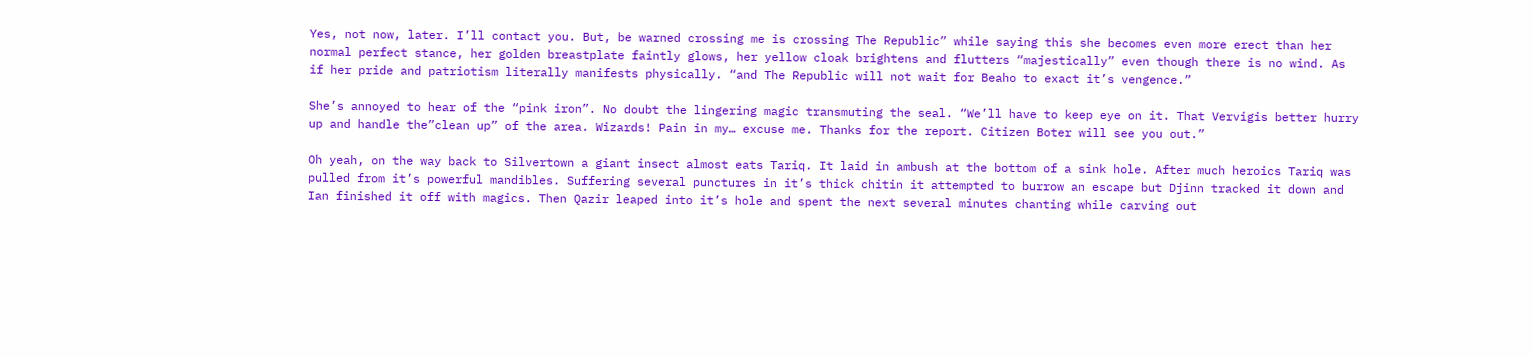Yes, not now, later. I’ll contact you. But, be warned crossing me is crossing The Republic” while saying this she becomes even more erect than her normal perfect stance, her golden breastplate faintly glows, her yellow cloak brightens and flutters “majestically” even though there is no wind. As if her pride and patriotism literally manifests physically. “and The Republic will not wait for Beaho to exact it’s vengence.”

She’s annoyed to hear of the “pink iron”. No doubt the lingering magic transmuting the seal. “We’ll have to keep eye on it. That Vervigis better hurry up and handle the”clean up” of the area. Wizards! Pain in my… excuse me. Thanks for the report. Citizen Boter will see you out.”

Oh yeah, on the way back to Silvertown a giant insect almost eats Tariq. It laid in ambush at the bottom of a sink hole. After much heroics Tariq was pulled from it’s powerful mandibles. Suffering several punctures in it’s thick chitin it attempted to burrow an escape but Djinn tracked it down and Ian finished it off with magics. Then Qazir leaped into it’s hole and spent the next several minutes chanting while carving out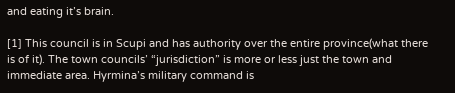and eating it’s brain.

[1] This council is in Scupi and has authority over the entire province(what there is of it). The town councils’ “jurisdiction” is more or less just the town and immediate area. Hyrmina’s military command is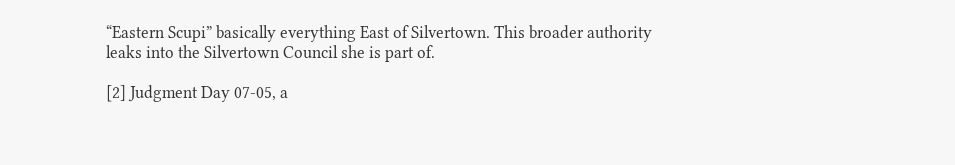“Eastern Scupi” basically everything East of Silvertown. This broader authority leaks into the Silvertown Council she is part of.

[2] Judgment Day 07-05, a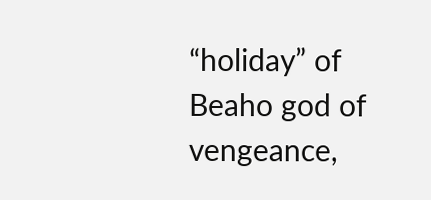“holiday” of Beaho god of vengeance,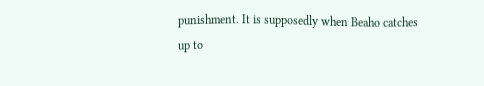punishment. It is supposedly when Beaho catches up to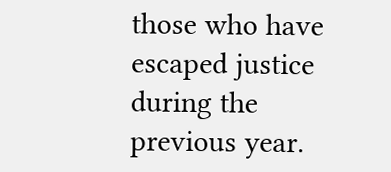those who have escaped justice during the previous year.